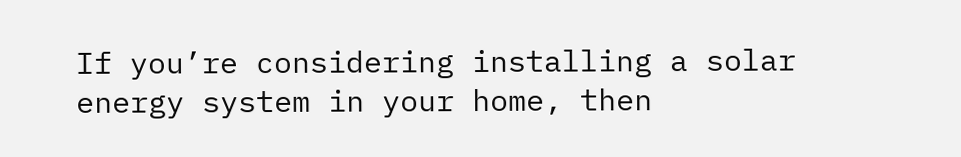If you’re considering installing a solar energy system in your home, then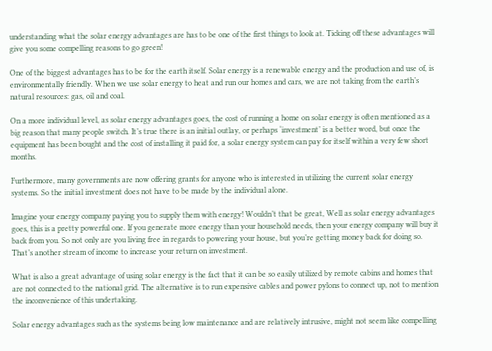understanding what the solar energy advantages are has to be one of the first things to look at. Ticking off these advantages will give you some compelling reasons to go green!

One of the biggest advantages has to be for the earth itself. Solar energy is a renewable energy and the production and use of, is environmentally friendly. When we use solar energy to heat and run our homes and cars, we are not taking from the earth’s natural resources: gas, oil and coal.

On a more individual level, as solar energy advantages goes, the cost of running a home on solar energy is often mentioned as a big reason that many people switch. It’s true there is an initial outlay, or perhaps ‘investment’ is a better word, but once the equipment has been bought and the cost of installing it paid for, a solar energy system can pay for itself within a very few short months.

Furthermore, many governments are now offering grants for anyone who is interested in utilizing the current solar energy systems. So the initial investment does not have to be made by the individual alone.

Imagine your energy company paying you to supply them with energy! Wouldn’t that be great, Well as solar energy advantages goes, this is a pretty powerful one. If you generate more energy than your household needs, then your energy company will buy it back from you. So not only are you living free in regards to powering your house, but you’re getting money back for doing so. That’s another stream of income to increase your return on investment.

What is also a great advantage of using solar energy is the fact that it can be so easily utilized by remote cabins and homes that are not connected to the national grid. The alternative is to run expensive cables and power pylons to connect up, not to mention the inconvenience of this undertaking.

Solar energy advantages such as the systems being low maintenance and are relatively intrusive, might not seem like compelling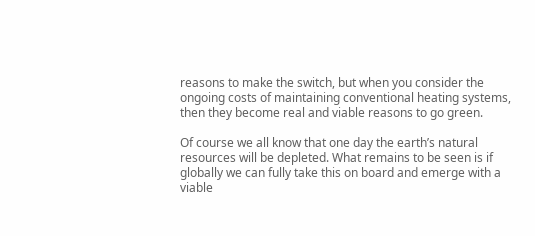reasons to make the switch, but when you consider the ongoing costs of maintaining conventional heating systems, then they become real and viable reasons to go green.

Of course we all know that one day the earth’s natural resources will be depleted. What remains to be seen is if globally we can fully take this on board and emerge with a viable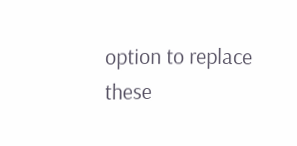option to replace these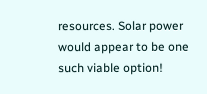resources. Solar power would appear to be one such viable option!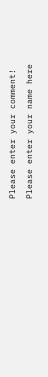Please enter your comment!
Please enter your name here